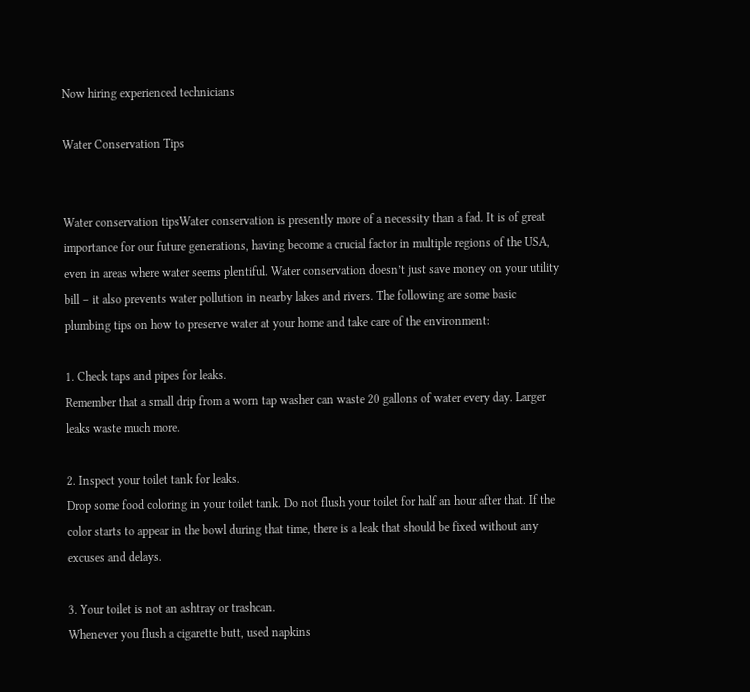Now hiring experienced technicians

Water Conservation Tips


Water conservation tipsWater conservation is presently more of a necessity than a fad. It is of great importance for our future generations, having become a crucial factor in multiple regions of the USA, even in areas where water seems plentiful. Water conservation doesn’t just save money on your utility bill – it also prevents water pollution in nearby lakes and rivers. The following are some basic plumbing tips on how to preserve water at your home and take care of the environment:

1. Check taps and pipes for leaks.
Remember that a small drip from a worn tap washer can waste 20 gallons of water every day. Larger leaks waste much more.

2. Inspect your toilet tank for leaks.
Drop some food coloring in your toilet tank. Do not flush your toilet for half an hour after that. If the color starts to appear in the bowl during that time, there is a leak that should be fixed without any excuses and delays.

3. Your toilet is not an ashtray or trashcan.
Whenever you flush a cigarette butt, used napkins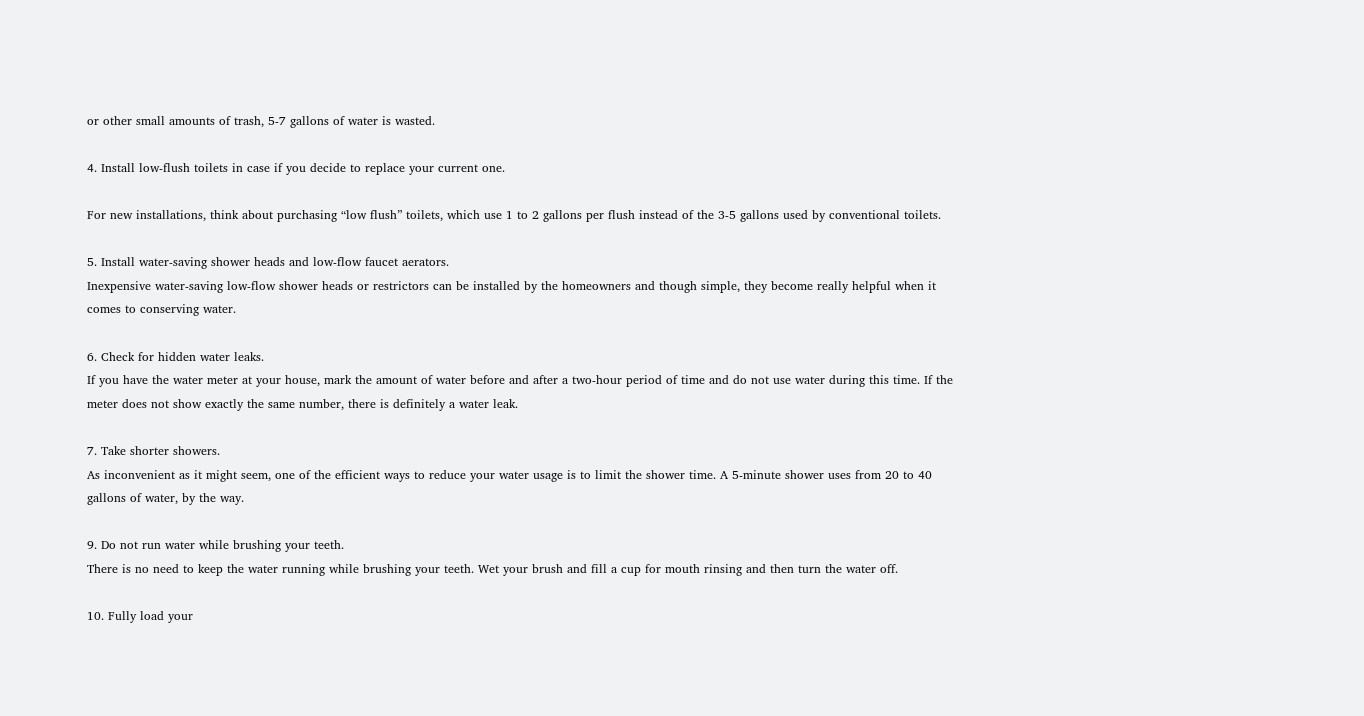or other small amounts of trash, 5-7 gallons of water is wasted.

4. Install low-flush toilets in case if you decide to replace your current one.

For new installations, think about purchasing “low flush” toilets, which use 1 to 2 gallons per flush instead of the 3-5 gallons used by conventional toilets.

5. Install water-saving shower heads and low-flow faucet aerators.
Inexpensive water-saving low-flow shower heads or restrictors can be installed by the homeowners and though simple, they become really helpful when it comes to conserving water.

6. Check for hidden water leaks.
If you have the water meter at your house, mark the amount of water before and after a two-hour period of time and do not use water during this time. If the meter does not show exactly the same number, there is definitely a water leak.

7. Take shorter showers.
As inconvenient as it might seem, one of the efficient ways to reduce your water usage is to limit the shower time. A 5-minute shower uses from 20 to 40 gallons of water, by the way.

9. Do not run water while brushing your teeth.
There is no need to keep the water running while brushing your teeth. Wet your brush and fill a cup for mouth rinsing and then turn the water off.

10. Fully load your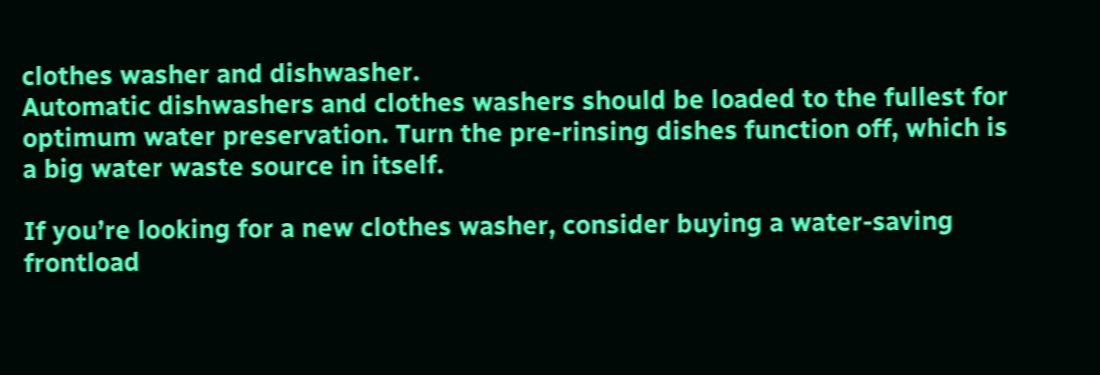clothes washer and dishwasher.
Automatic dishwashers and clothes washers should be loaded to the fullest for optimum water preservation. Turn the pre-rinsing dishes function off, which is a big water waste source in itself.

If you’re looking for a new clothes washer, consider buying a water-saving frontload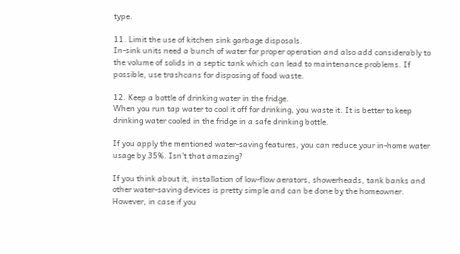type.

11. Limit the use of kitchen sink garbage disposals.
In-sink units need a bunch of water for proper operation and also add considerably to the volume of solids in a septic tank which can lead to maintenance problems. If possible, use trashcans for disposing of food waste.

12. Keep a bottle of drinking water in the fridge.
When you run tap water to cool it off for drinking, you waste it. It is better to keep drinking water cooled in the fridge in a safe drinking bottle.

If you apply the mentioned water-saving features, you can reduce your in-home water usage by 35%. Isn’t that amazing?

If you think about it, installation of low-flow aerators, showerheads, tank banks and other water-saving devices is pretty simple and can be done by the homeowner. However, in case if you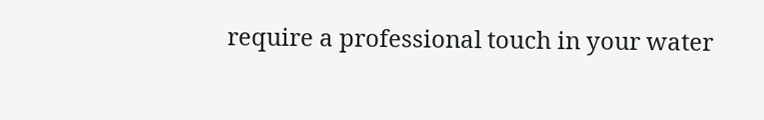require a professional touch in your water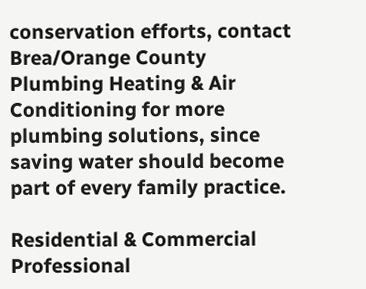conservation efforts, contact Brea/Orange County Plumbing Heating & Air Conditioning for more plumbing solutions, since saving water should become part of every family practice.

Residential & Commercial Professional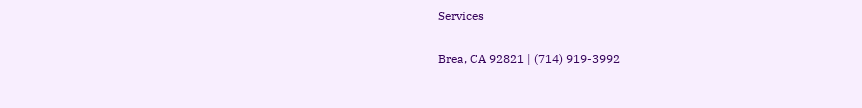Services

Brea, CA 92821 | (714) 919-3992